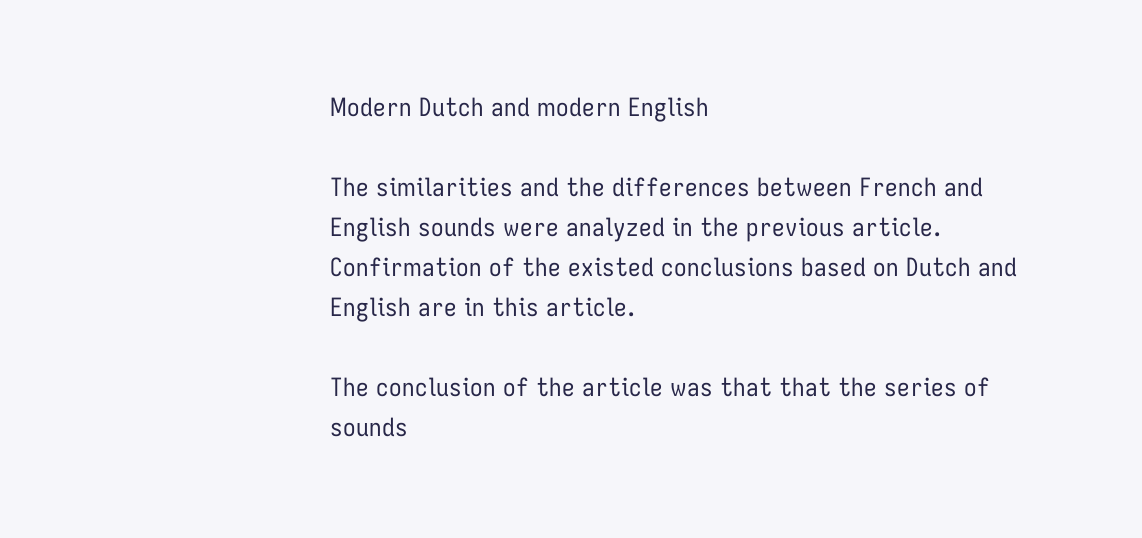Modern Dutch and modern English

The similarities and the differences between French and English sounds were analyzed in the previous article. Confirmation of the existed conclusions based on Dutch and English are in this article.

The conclusion of the article was that that the series of sounds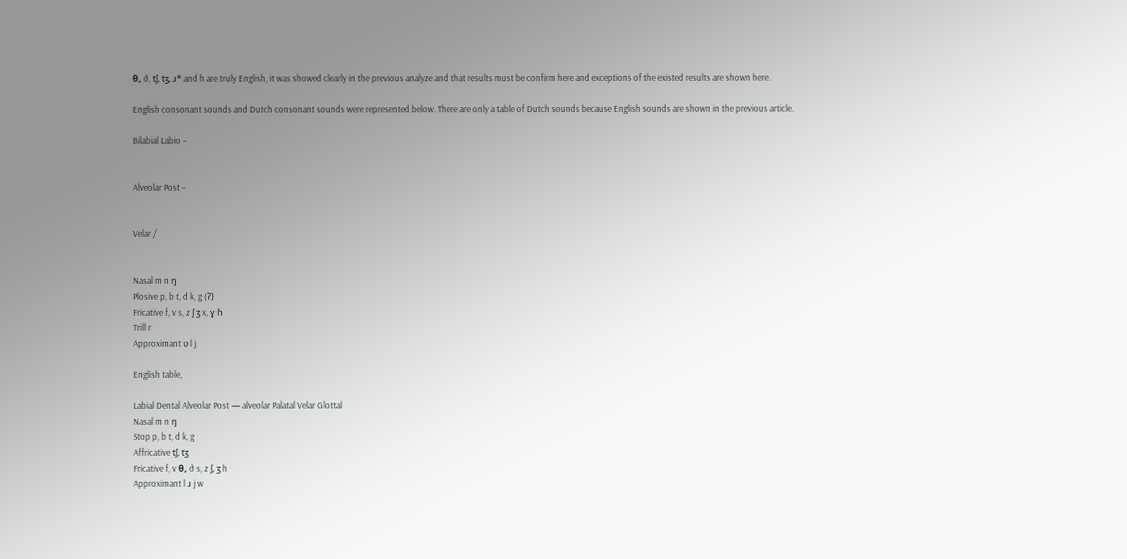θ, ð, tʃ, tʒ, ɹ* and h are truly English, it was showed clearly in the previous analyze and that results must be confirm here and exceptions of the existed results are shown here.

English consonant sounds and Dutch consonant sounds were represented below. There are only a table of Dutch sounds because English sounds are shown in the previous article.

Bilabial Labio –


Alveolar Post –


Velar /


Nasal m n ŋ
Plosive p, b t, d k, g (ʔ)
Fricative f, v s, z ʃ ʒ x, ɣ ɦ
Trill r
Approximant ʋ l j

English table,

Labial Dental Alveolar Post — alveolar Palatal Velar Glottal
Nasal m n ŋ
Stop p, b t, d k, g
Affricative tʃ, tʒ
Fricative f, v θ, ð s, z ʃ, ʒ h
Approximant l ɹ j w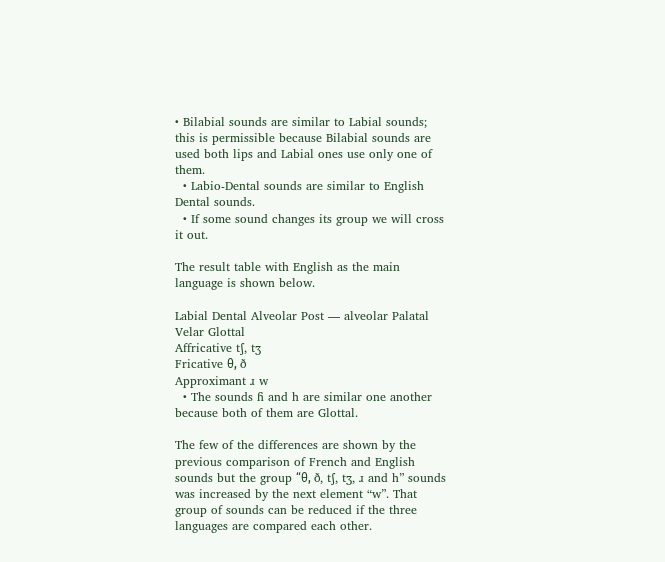• Bilabial sounds are similar to Labial sounds; this is permissible because Bilabial sounds are used both lips and Labial ones use only one of them.
  • Labio-Dental sounds are similar to English Dental sounds.
  • If some sound changes its group we will cross it out.

The result table with English as the main language is shown below.

Labial Dental Alveolar Post — alveolar Palatal Velar Glottal
Affricative tʃ, tʒ
Fricative θ, ð
Approximant ɹ w
  • The sounds ɦ and h are similar one another because both of them are Glottal.

The few of the differences are shown by the previous comparison of French and English sounds but the group “θ, ð, tʃ, tʒ, ɹ and h” sounds was increased by the next element “w”. That group of sounds can be reduced if the three languages are compared each other.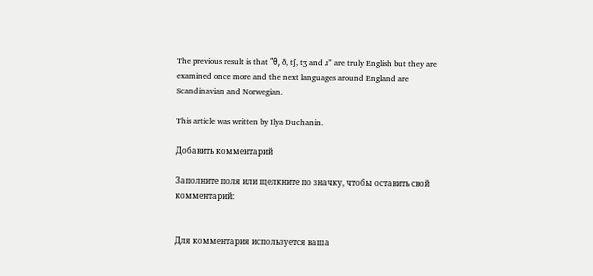The previous result is that “θ, ð, tʃ, tʒ and ɹ” are truly English but they are examined once more and the next languages around England are Scandinavian and Norwegian.

This article was written by Ilya Duchanin.

Добавить комментарий

Заполните поля или щелкните по значку, чтобы оставить свой комментарий:


Для комментария используется ваша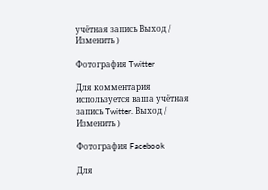учётная запись Выход /  Изменить )

Фотография Twitter

Для комментария используется ваша учётная запись Twitter. Выход /  Изменить )

Фотография Facebook

Для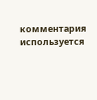комментария используется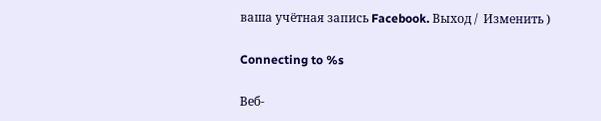ваша учётная запись Facebook. Выход /  Изменить )

Connecting to %s

Веб-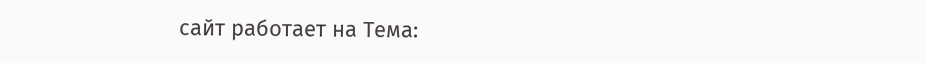сайт работает на Тема: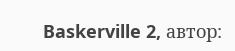Baskerville 2, автор: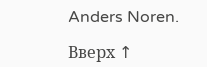Anders Noren.

Вверх ↑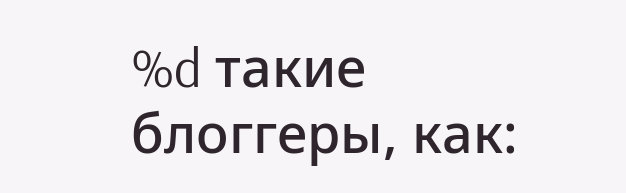%d такие блоггеры, как: